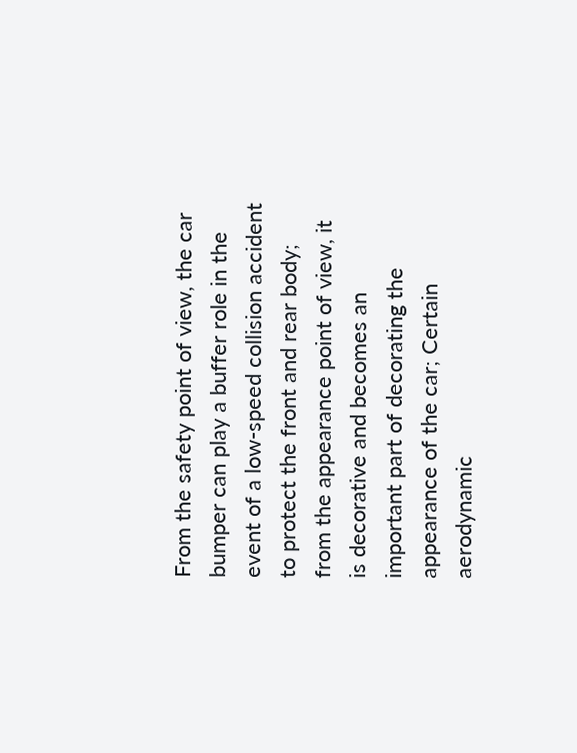From the safety point of view, the car bumper can play a buffer role in the event of a low-speed collision accident to protect the front and rear body; from the appearance point of view, it is decorative and becomes an important part of decorating the appearance of the car; Certain aerodynamic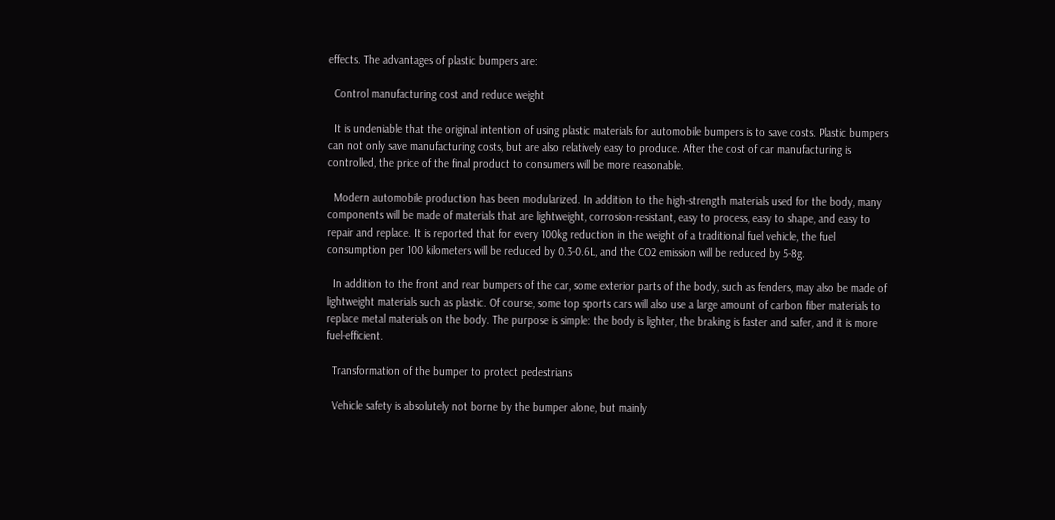effects. The advantages of plastic bumpers are:

  Control manufacturing cost and reduce weight

  It is undeniable that the original intention of using plastic materials for automobile bumpers is to save costs. Plastic bumpers can not only save manufacturing costs, but are also relatively easy to produce. After the cost of car manufacturing is controlled, the price of the final product to consumers will be more reasonable.

  Modern automobile production has been modularized. In addition to the high-strength materials used for the body, many components will be made of materials that are lightweight, corrosion-resistant, easy to process, easy to shape, and easy to repair and replace. It is reported that for every 100kg reduction in the weight of a traditional fuel vehicle, the fuel consumption per 100 kilometers will be reduced by 0.3-0.6L, and the CO2 emission will be reduced by 5-8g.

  In addition to the front and rear bumpers of the car, some exterior parts of the body, such as fenders, may also be made of lightweight materials such as plastic. Of course, some top sports cars will also use a large amount of carbon fiber materials to replace metal materials on the body. The purpose is simple: the body is lighter, the braking is faster and safer, and it is more fuel-efficient.

  Transformation of the bumper to protect pedestrians

  Vehicle safety is absolutely not borne by the bumper alone, but mainly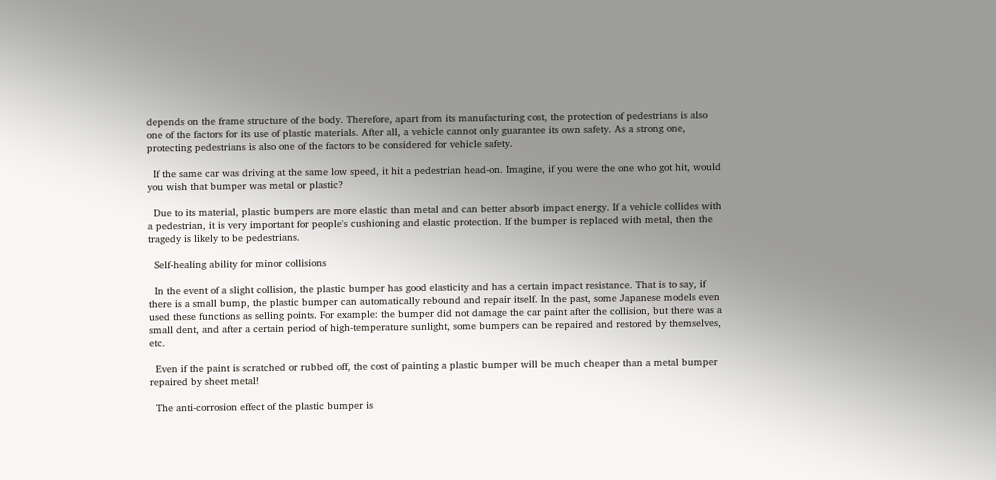depends on the frame structure of the body. Therefore, apart from its manufacturing cost, the protection of pedestrians is also one of the factors for its use of plastic materials. After all, a vehicle cannot only guarantee its own safety. As a strong one, protecting pedestrians is also one of the factors to be considered for vehicle safety.

  If the same car was driving at the same low speed, it hit a pedestrian head-on. Imagine, if you were the one who got hit, would you wish that bumper was metal or plastic?

  Due to its material, plastic bumpers are more elastic than metal and can better absorb impact energy. If a vehicle collides with a pedestrian, it is very important for people's cushioning and elastic protection. If the bumper is replaced with metal, then the tragedy is likely to be pedestrians.

  Self-healing ability for minor collisions

  In the event of a slight collision, the plastic bumper has good elasticity and has a certain impact resistance. That is to say, if there is a small bump, the plastic bumper can automatically rebound and repair itself. In the past, some Japanese models even used these functions as selling points. For example: the bumper did not damage the car paint after the collision, but there was a small dent, and after a certain period of high-temperature sunlight, some bumpers can be repaired and restored by themselves, etc.

  Even if the paint is scratched or rubbed off, the cost of painting a plastic bumper will be much cheaper than a metal bumper repaired by sheet metal!

  The anti-corrosion effect of the plastic bumper is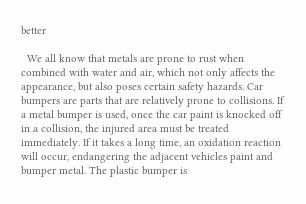better

  We all know that metals are prone to rust when combined with water and air, which not only affects the appearance, but also poses certain safety hazards. Car bumpers are parts that are relatively prone to collisions. If a metal bumper is used, once the car paint is knocked off in a collision, the injured area must be treated immediately. If it takes a long time, an oxidation reaction will occur, endangering the adjacent vehicles paint and bumper metal. The plastic bumper is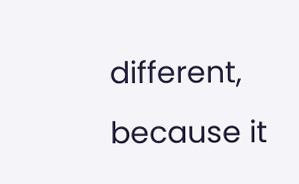different, because it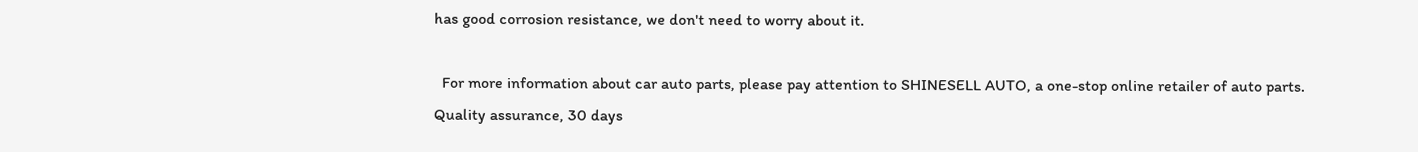has good corrosion resistance, we don't need to worry about it.

  For more information about car auto parts, please pay attention to SHINESELL AUTO, a one-stop online retailer of auto parts. Quality assurance, 30 days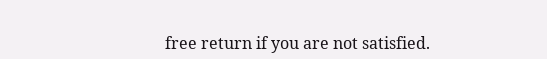free return if you are not satisfied.